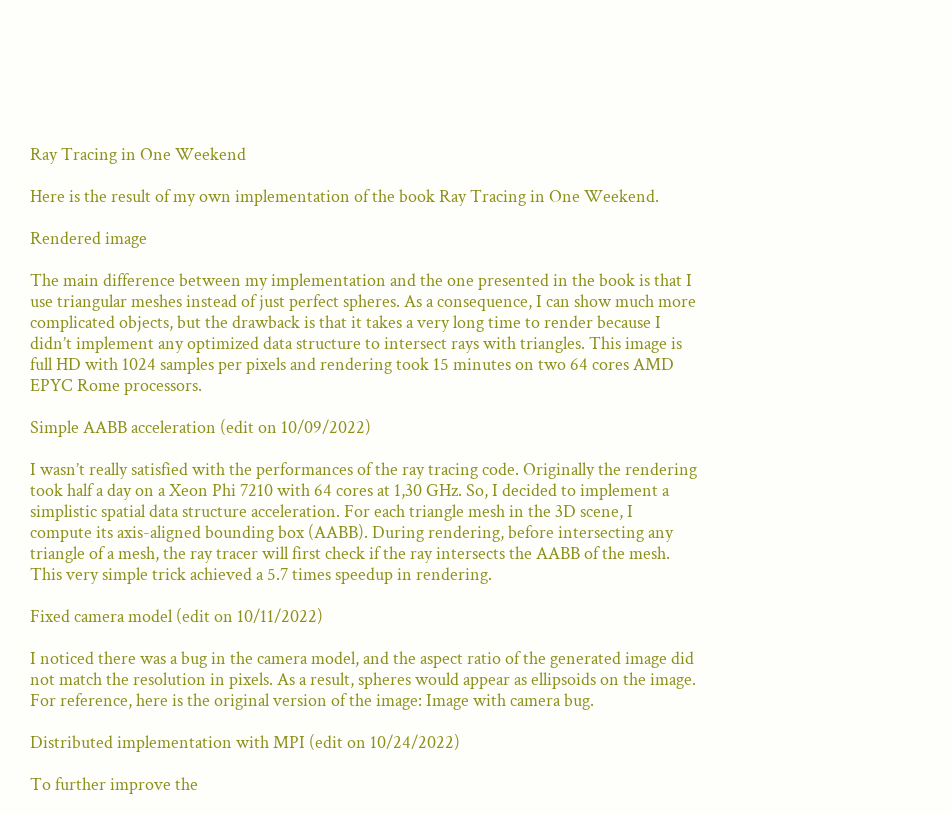Ray Tracing in One Weekend

Here is the result of my own implementation of the book Ray Tracing in One Weekend.

Rendered image

The main difference between my implementation and the one presented in the book is that I use triangular meshes instead of just perfect spheres. As a consequence, I can show much more complicated objects, but the drawback is that it takes a very long time to render because I didn’t implement any optimized data structure to intersect rays with triangles. This image is full HD with 1024 samples per pixels and rendering took 15 minutes on two 64 cores AMD EPYC Rome processors.

Simple AABB acceleration (edit on 10/09/2022)

I wasn’t really satisfied with the performances of the ray tracing code. Originally the rendering took half a day on a Xeon Phi 7210 with 64 cores at 1,30 GHz. So, I decided to implement a simplistic spatial data structure acceleration. For each triangle mesh in the 3D scene, I compute its axis-aligned bounding box (AABB). During rendering, before intersecting any triangle of a mesh, the ray tracer will first check if the ray intersects the AABB of the mesh. This very simple trick achieved a 5.7 times speedup in rendering.

Fixed camera model (edit on 10/11/2022)

I noticed there was a bug in the camera model, and the aspect ratio of the generated image did not match the resolution in pixels. As a result, spheres would appear as ellipsoids on the image. For reference, here is the original version of the image: Image with camera bug.

Distributed implementation with MPI (edit on 10/24/2022)

To further improve the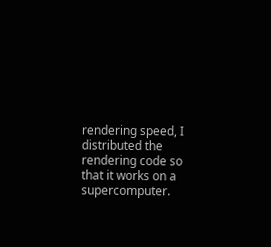rendering speed, I distributed the rendering code so that it works on a supercomputer.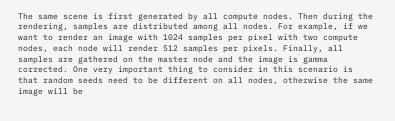The same scene is first generated by all compute nodes. Then during the rendering, samples are distributed among all nodes. For example, if we want to render an image with 1024 samples per pixel with two compute nodes, each node will render 512 samples per pixels. Finally, all samples are gathered on the master node and the image is gamma corrected. One very important thing to consider in this scenario is that random seeds need to be different on all nodes, otherwise the same image will be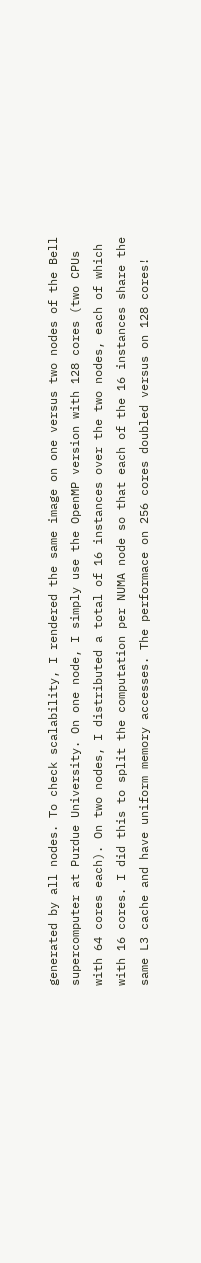generated by all nodes. To check scalability, I rendered the same image on one versus two nodes of the Bell supercomputer at Purdue University. On one node, I simply use the OpenMP version with 128 cores (two CPUs with 64 cores each). On two nodes, I distributed a total of 16 instances over the two nodes, each of which with 16 cores. I did this to split the computation per NUMA node so that each of the 16 instances share the same L3 cache and have uniform memory accesses. The performace on 256 cores doubled versus on 128 cores!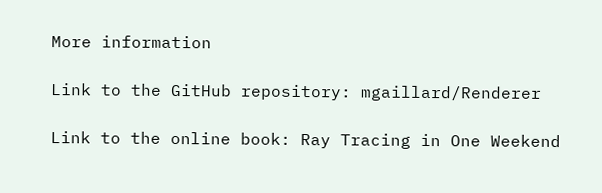More information

Link to the GitHub repository: mgaillard/Renderer

Link to the online book: Ray Tracing in One Weekend